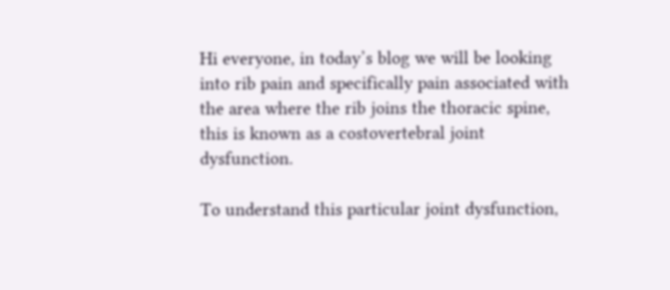Hi everyone, in today’s blog we will be looking into rib pain and specifically pain associated with the area where the rib joins the thoracic spine, this is known as a costovertebral joint dysfunction.

To understand this particular joint dysfunction,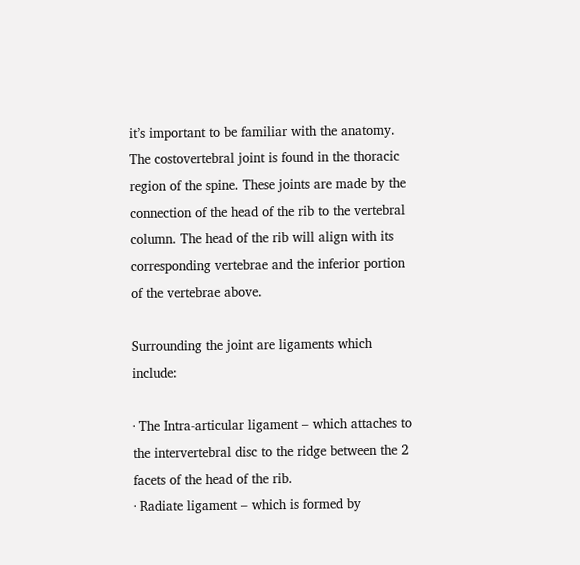it’s important to be familiar with the anatomy. The costovertebral joint is found in the thoracic region of the spine. These joints are made by the connection of the head of the rib to the vertebral column. The head of the rib will align with its corresponding vertebrae and the inferior portion of the vertebrae above.

Surrounding the joint are ligaments which include:

· The Intra-articular ligament – which attaches to the intervertebral disc to the ridge between the 2 facets of the head of the rib.
· Radiate ligament – which is formed by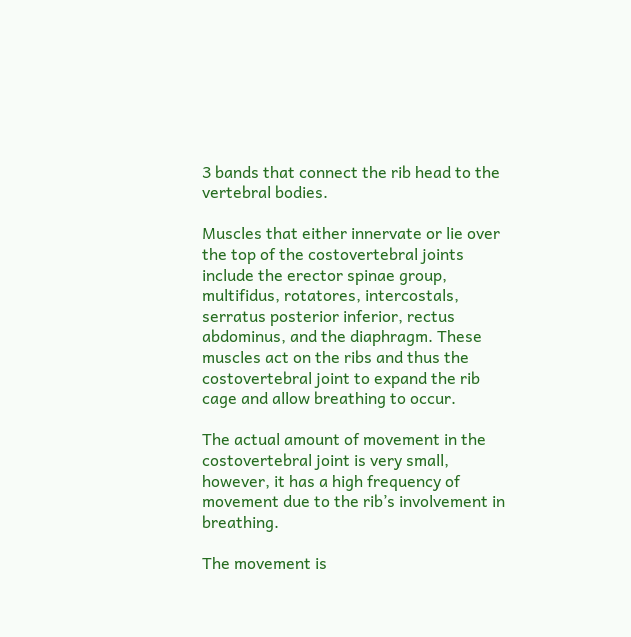3 bands that connect the rib head to the vertebral bodies.

Muscles that either innervate or lie over the top of the costovertebral joints include the erector spinae group, multifidus, rotatores, intercostals, serratus posterior inferior, rectus abdominus, and the diaphragm. These muscles act on the ribs and thus the costovertebral joint to expand the rib cage and allow breathing to occur.

The actual amount of movement in the costovertebral joint is very small, however, it has a high frequency of movement due to the rib’s involvement in breathing.

The movement is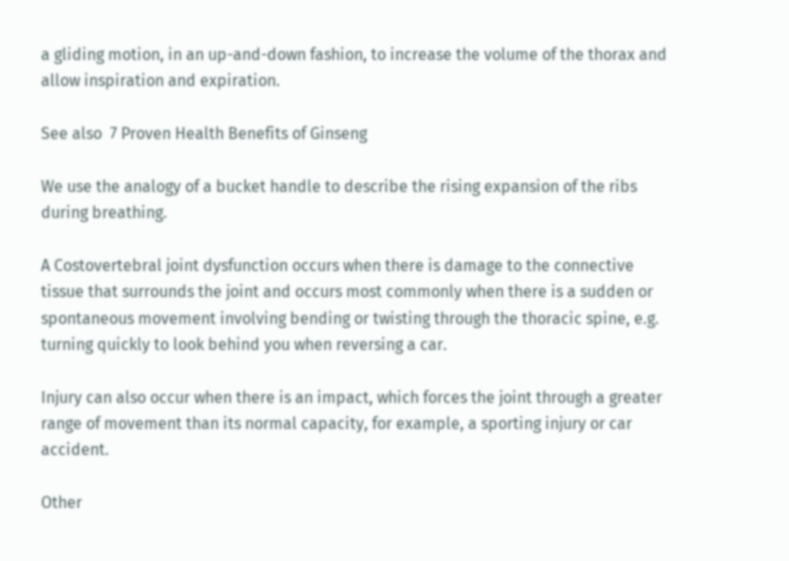a gliding motion, in an up-and-down fashion, to increase the volume of the thorax and allow inspiration and expiration.

See also  7 Proven Health Benefits of Ginseng

We use the analogy of a bucket handle to describe the rising expansion of the ribs during breathing.

A Costovertebral joint dysfunction occurs when there is damage to the connective tissue that surrounds the joint and occurs most commonly when there is a sudden or spontaneous movement involving bending or twisting through the thoracic spine, e.g. turning quickly to look behind you when reversing a car.

Injury can also occur when there is an impact, which forces the joint through a greater range of movement than its normal capacity, for example, a sporting injury or car accident.

Other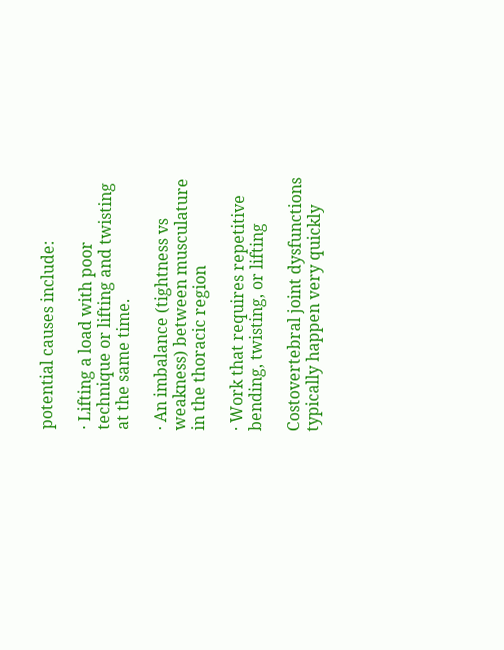potential causes include:

· Lifting a load with poor technique or lifting and twisting at the same time.

· An imbalance (tightness vs weakness) between musculature in the thoracic region

· Work that requires repetitive bending, twisting, or lifting

Costovertebral joint dysfunctions typically happen very quickly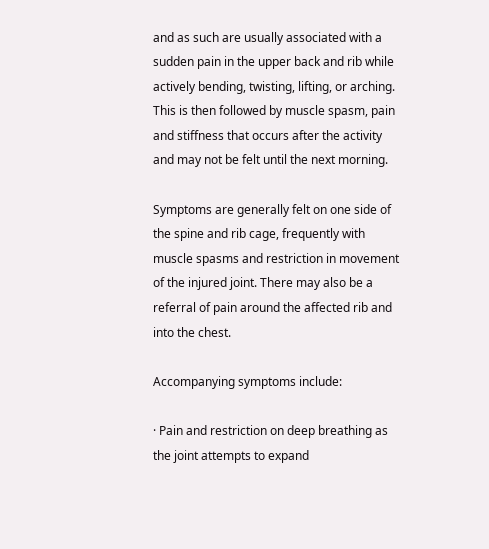and as such are usually associated with a sudden pain in the upper back and rib while actively bending, twisting, lifting, or arching. This is then followed by muscle spasm, pain and stiffness that occurs after the activity and may not be felt until the next morning.

Symptoms are generally felt on one side of the spine and rib cage, frequently with muscle spasms and restriction in movement of the injured joint. There may also be a referral of pain around the affected rib and into the chest.

Accompanying symptoms include:

· Pain and restriction on deep breathing as the joint attempts to expand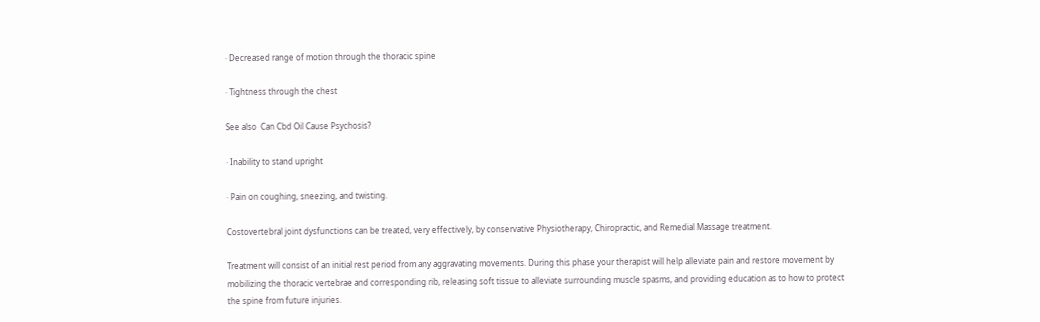· Decreased range of motion through the thoracic spine

· Tightness through the chest

See also  Can Cbd Oil Cause Psychosis?

· Inability to stand upright

· Pain on coughing, sneezing, and twisting.

Costovertebral joint dysfunctions can be treated, very effectively, by conservative Physiotherapy, Chiropractic, and Remedial Massage treatment.

Treatment will consist of an initial rest period from any aggravating movements. During this phase your therapist will help alleviate pain and restore movement by mobilizing the thoracic vertebrae and corresponding rib, releasing soft tissue to alleviate surrounding muscle spasms, and providing education as to how to protect the spine from future injuries.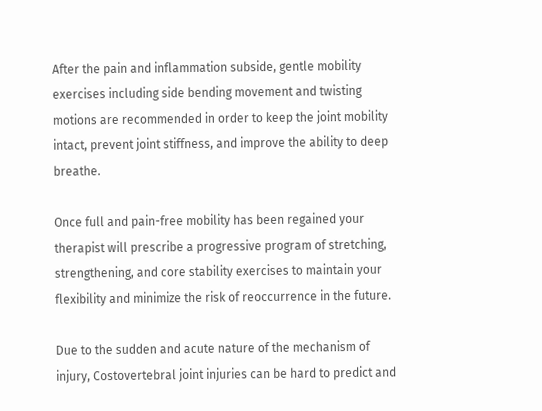After the pain and inflammation subside, gentle mobility exercises including side bending movement and twisting motions are recommended in order to keep the joint mobility intact, prevent joint stiffness, and improve the ability to deep breathe.

Once full and pain-free mobility has been regained your therapist will prescribe a progressive program of stretching, strengthening, and core stability exercises to maintain your flexibility and minimize the risk of reoccurrence in the future.

Due to the sudden and acute nature of the mechanism of injury, Costovertebral joint injuries can be hard to predict and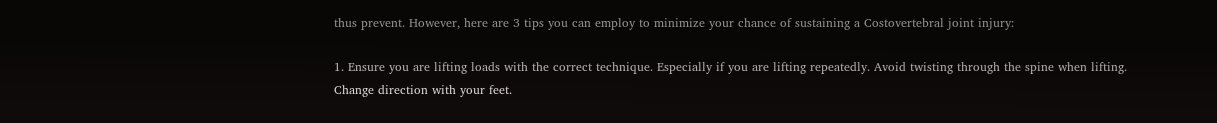thus prevent. However, here are 3 tips you can employ to minimize your chance of sustaining a Costovertebral joint injury:

1. Ensure you are lifting loads with the correct technique. Especially if you are lifting repeatedly. Avoid twisting through the spine when lifting. Change direction with your feet.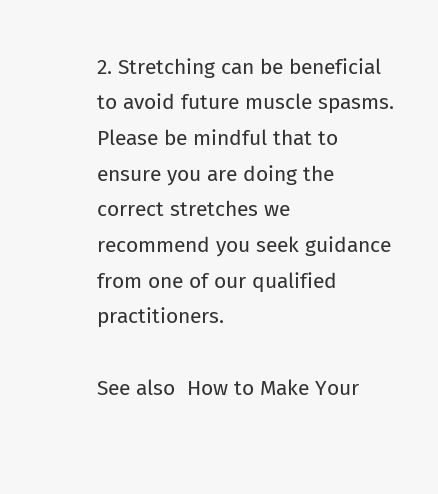2. Stretching can be beneficial to avoid future muscle spasms. Please be mindful that to ensure you are doing the correct stretches we recommend you seek guidance from one of our qualified practitioners.

See also  How to Make Your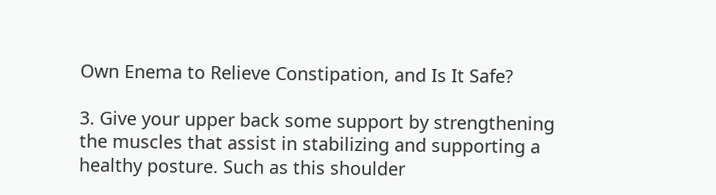Own Enema to Relieve Constipation, and Is It Safe?

3. Give your upper back some support by strengthening the muscles that assist in stabilizing and supporting a healthy posture. Such as this shoulder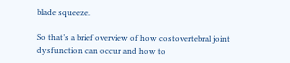blade squeeze.

So that’s a brief overview of how costovertebral joint dysfunction can occur and how to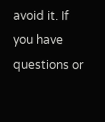avoid it. If you have questions or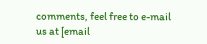comments, feel free to e-mail us at [email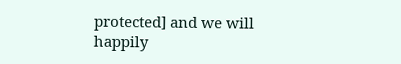protected] and we will happily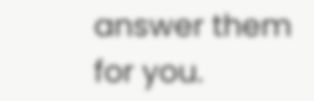answer them for you.